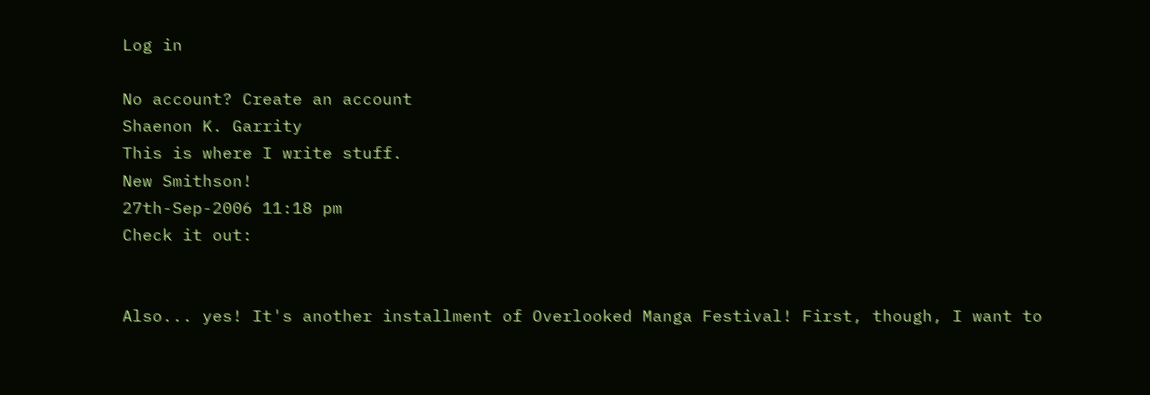Log in

No account? Create an account
Shaenon K. Garrity
This is where I write stuff.
New Smithson!
27th-Sep-2006 11:18 pm
Check it out:


Also... yes! It's another installment of Overlooked Manga Festival! First, though, I want to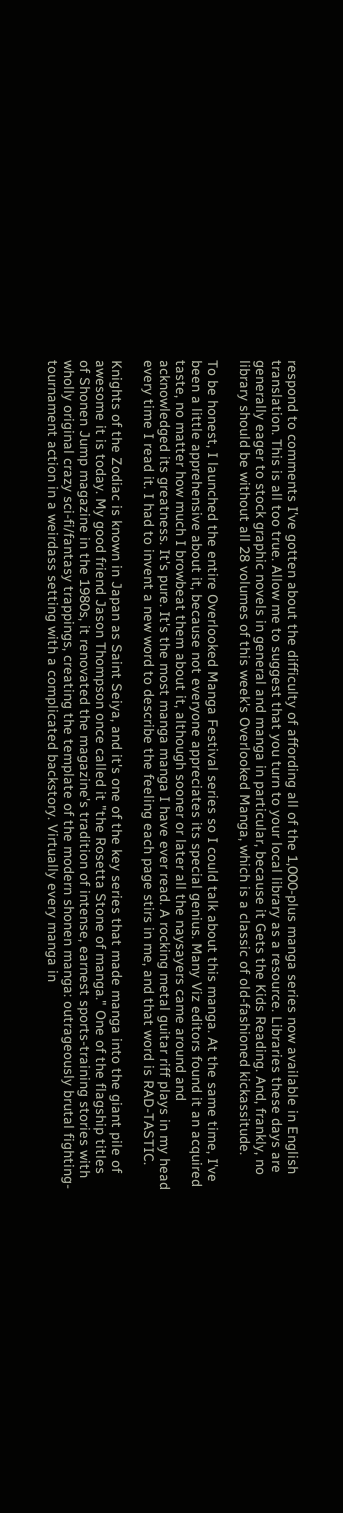respond to comments I've gotten about the difficulty of affording all of the 1,000-plus manga series now available in English translation. This is all too true. Allow me to suggest that you turn to your local library as a resource. Libraries these days are generally eager to stock graphic novels in general and manga in particular, because it Gets the Kids Reading. And, frankly, no library should be without all 28 volumes of this week's Overlooked Manga, which is a classic of old-fashioned kickassitude.

To be honest, I launched the entire Overlooked Manga Festival series so I could talk about this manga. At the same time, I've been a little apprehensive about it, because not everyone appreciates its special genius. Many Viz editors found it an acquired taste, no matter how much I browbeat them about it, although sooner or later all the naysayers came around and acknowledged its greatness. It's pure. It's the most manga manga I have ever read. A rocking metal guitar riff plays in my head every time I read it. I had to invent a new word to describe the feeling each page stirs in me, and that word is RAD-TASTIC.

Knights of the Zodiac is known in Japan as Saint Seiya, and it's one of the key series that made manga into the giant pile of awesome it is today. My good friend Jason Thompson once called it "the Rosetta Stone of manga." One of the flagship titles of Shonen Jump magazine in the 1980s, it renovated the magazine's tradition of intense, earnest sports-training stories with wholly original crazy sci-fi/fantasy trappings, creating the template of the modern shonen manga: outrageously brutal fighting-tournament action in a weirdass setting with a complicated backstory. Virtually every manga in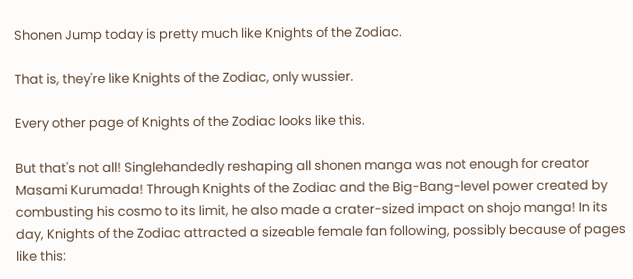Shonen Jump today is pretty much like Knights of the Zodiac.

That is, they're like Knights of the Zodiac, only wussier.

Every other page of Knights of the Zodiac looks like this.

But that's not all! Singlehandedly reshaping all shonen manga was not enough for creator Masami Kurumada! Through Knights of the Zodiac and the Big-Bang-level power created by combusting his cosmo to its limit, he also made a crater-sized impact on shojo manga! In its day, Knights of the Zodiac attracted a sizeable female fan following, possibly because of pages like this: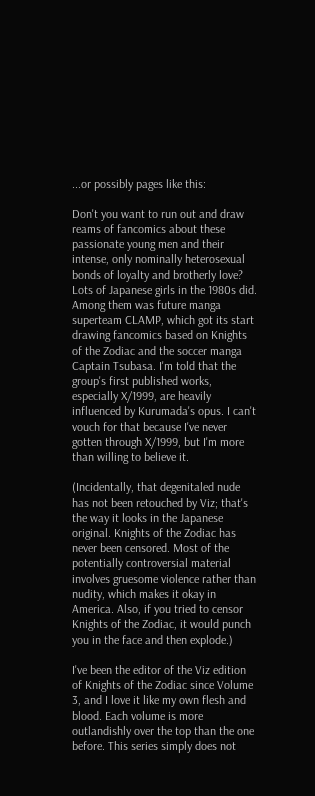...or possibly pages like this:

Don't you want to run out and draw reams of fancomics about these passionate young men and their intense, only nominally heterosexual bonds of loyalty and brotherly love? Lots of Japanese girls in the 1980s did. Among them was future manga superteam CLAMP, which got its start drawing fancomics based on Knights of the Zodiac and the soccer manga Captain Tsubasa. I'm told that the group's first published works, especially X/1999, are heavily influenced by Kurumada's opus. I can't vouch for that because I've never gotten through X/1999, but I'm more than willing to believe it.

(Incidentally, that degenitaled nude has not been retouched by Viz; that's the way it looks in the Japanese original. Knights of the Zodiac has never been censored. Most of the potentially controversial material involves gruesome violence rather than nudity, which makes it okay in America. Also, if you tried to censor Knights of the Zodiac, it would punch you in the face and then explode.)

I've been the editor of the Viz edition of Knights of the Zodiac since Volume 3, and I love it like my own flesh and blood. Each volume is more outlandishly over the top than the one before. This series simply does not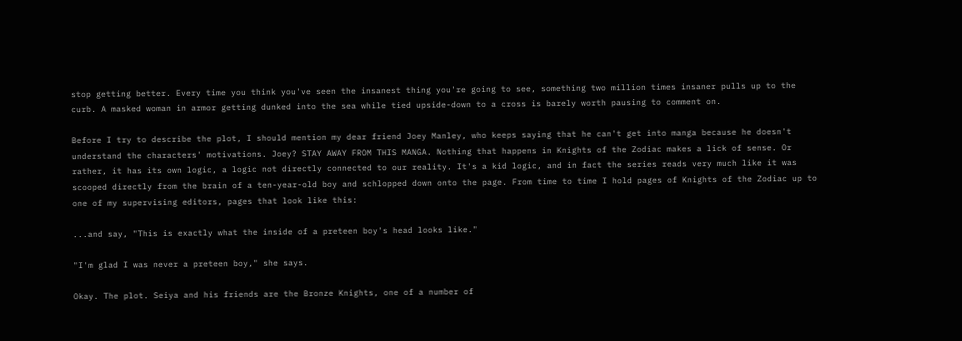stop getting better. Every time you think you've seen the insanest thing you're going to see, something two million times insaner pulls up to the curb. A masked woman in armor getting dunked into the sea while tied upside-down to a cross is barely worth pausing to comment on.

Before I try to describe the plot, I should mention my dear friend Joey Manley, who keeps saying that he can't get into manga because he doesn't understand the characters' motivations. Joey? STAY AWAY FROM THIS MANGA. Nothing that happens in Knights of the Zodiac makes a lick of sense. Or rather, it has its own logic, a logic not directly connected to our reality. It's a kid logic, and in fact the series reads very much like it was scooped directly from the brain of a ten-year-old boy and schlopped down onto the page. From time to time I hold pages of Knights of the Zodiac up to one of my supervising editors, pages that look like this:

...and say, "This is exactly what the inside of a preteen boy's head looks like."

"I'm glad I was never a preteen boy," she says.

Okay. The plot. Seiya and his friends are the Bronze Knights, one of a number of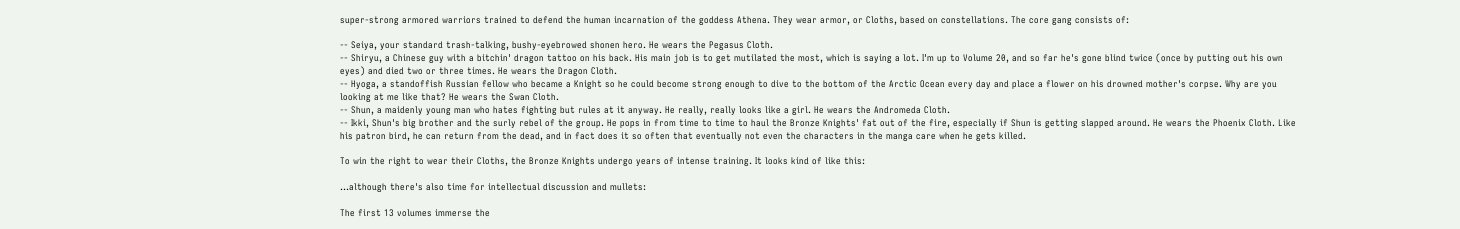super-strong armored warriors trained to defend the human incarnation of the goddess Athena. They wear armor, or Cloths, based on constellations. The core gang consists of:

-- Seiya, your standard trash-talking, bushy-eyebrowed shonen hero. He wears the Pegasus Cloth.
-- Shiryu, a Chinese guy with a bitchin' dragon tattoo on his back. His main job is to get mutilated the most, which is saying a lot. I'm up to Volume 20, and so far he's gone blind twice (once by putting out his own eyes) and died two or three times. He wears the Dragon Cloth.
-- Hyoga, a standoffish Russian fellow who became a Knight so he could become strong enough to dive to the bottom of the Arctic Ocean every day and place a flower on his drowned mother's corpse. Why are you looking at me like that? He wears the Swan Cloth.
-- Shun, a maidenly young man who hates fighting but rules at it anyway. He really, really looks like a girl. He wears the Andromeda Cloth.
-- Ikki, Shun's big brother and the surly rebel of the group. He pops in from time to time to haul the Bronze Knights' fat out of the fire, especially if Shun is getting slapped around. He wears the Phoenix Cloth. Like his patron bird, he can return from the dead, and in fact does it so often that eventually not even the characters in the manga care when he gets killed.

To win the right to wear their Cloths, the Bronze Knights undergo years of intense training. It looks kind of like this:

...although there's also time for intellectual discussion and mullets:

The first 13 volumes immerse the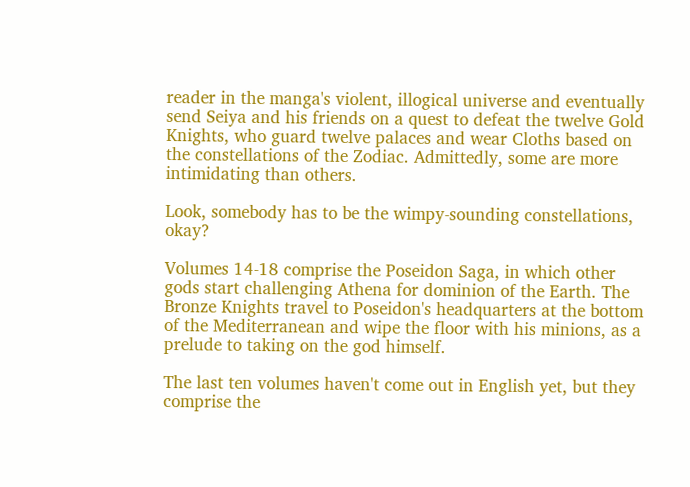reader in the manga's violent, illogical universe and eventually send Seiya and his friends on a quest to defeat the twelve Gold Knights, who guard twelve palaces and wear Cloths based on the constellations of the Zodiac. Admittedly, some are more intimidating than others.

Look, somebody has to be the wimpy-sounding constellations, okay?

Volumes 14-18 comprise the Poseidon Saga, in which other gods start challenging Athena for dominion of the Earth. The Bronze Knights travel to Poseidon's headquarters at the bottom of the Mediterranean and wipe the floor with his minions, as a prelude to taking on the god himself.

The last ten volumes haven't come out in English yet, but they comprise the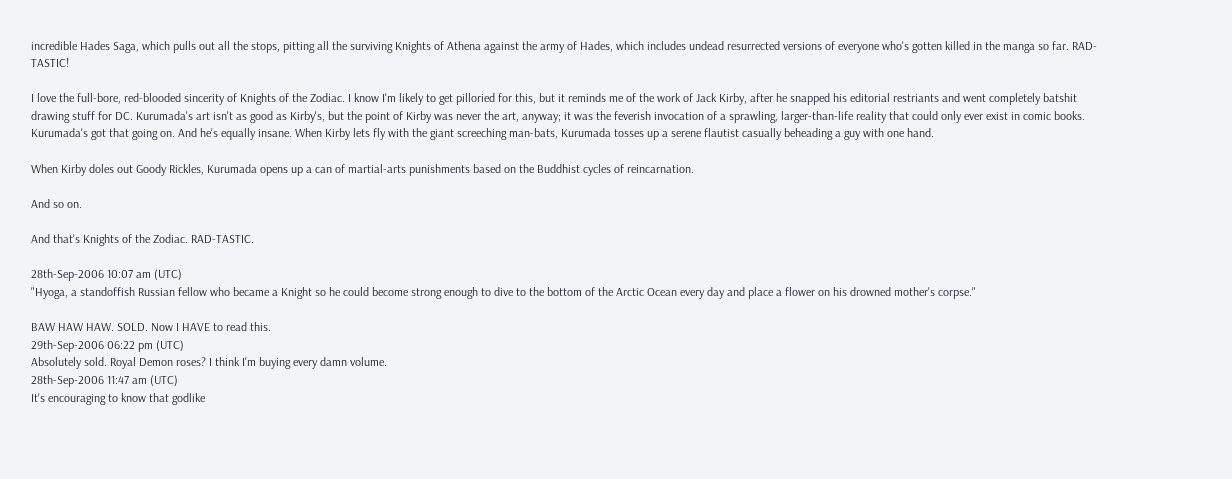incredible Hades Saga, which pulls out all the stops, pitting all the surviving Knights of Athena against the army of Hades, which includes undead resurrected versions of everyone who's gotten killed in the manga so far. RAD-TASTIC!

I love the full-bore, red-blooded sincerity of Knights of the Zodiac. I know I'm likely to get pilloried for this, but it reminds me of the work of Jack Kirby, after he snapped his editorial restriants and went completely batshit drawing stuff for DC. Kurumada's art isn't as good as Kirby's, but the point of Kirby was never the art, anyway; it was the feverish invocation of a sprawling, larger-than-life reality that could only ever exist in comic books. Kurumada's got that going on. And he's equally insane. When Kirby lets fly with the giant screeching man-bats, Kurumada tosses up a serene flautist casually beheading a guy with one hand.

When Kirby doles out Goody Rickles, Kurumada opens up a can of martial-arts punishments based on the Buddhist cycles of reincarnation.

And so on.

And that's Knights of the Zodiac. RAD-TASTIC.

28th-Sep-2006 10:07 am (UTC)
"Hyoga, a standoffish Russian fellow who became a Knight so he could become strong enough to dive to the bottom of the Arctic Ocean every day and place a flower on his drowned mother's corpse."

BAW HAW HAW. SOLD. Now I HAVE to read this.
29th-Sep-2006 06:22 pm (UTC)
Absolutely sold. Royal Demon roses? I think I'm buying every damn volume.
28th-Sep-2006 11:47 am (UTC)
It's encouraging to know that godlike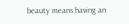beauty means having an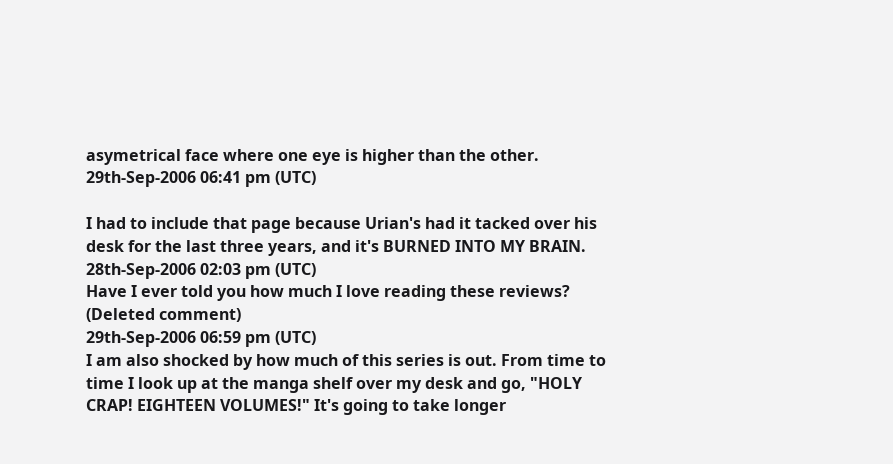asymetrical face where one eye is higher than the other.
29th-Sep-2006 06:41 pm (UTC)

I had to include that page because Urian's had it tacked over his desk for the last three years, and it's BURNED INTO MY BRAIN.
28th-Sep-2006 02:03 pm (UTC)
Have I ever told you how much I love reading these reviews?
(Deleted comment)
29th-Sep-2006 06:59 pm (UTC)
I am also shocked by how much of this series is out. From time to time I look up at the manga shelf over my desk and go, "HOLY CRAP! EIGHTEEN VOLUMES!" It's going to take longer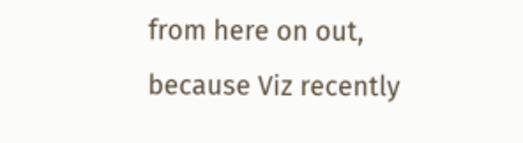from here on out, because Viz recently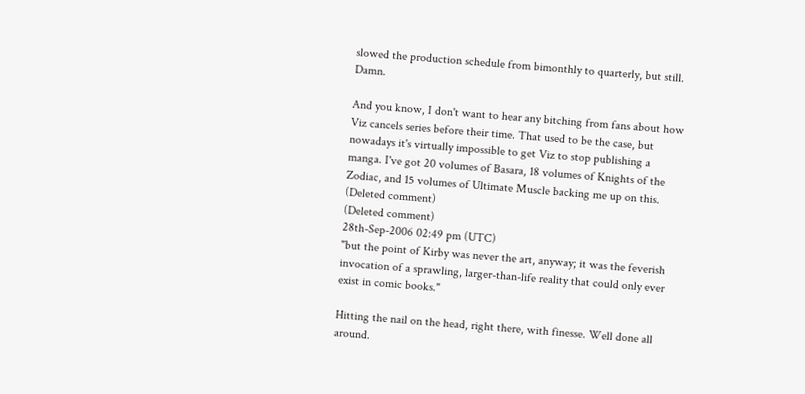slowed the production schedule from bimonthly to quarterly, but still. Damn.

And you know, I don't want to hear any bitching from fans about how Viz cancels series before their time. That used to be the case, but nowadays it's virtually impossible to get Viz to stop publishing a manga. I've got 20 volumes of Basara, 18 volumes of Knights of the Zodiac, and 15 volumes of Ultimate Muscle backing me up on this.
(Deleted comment)
(Deleted comment)
28th-Sep-2006 02:49 pm (UTC)
"but the point of Kirby was never the art, anyway; it was the feverish invocation of a sprawling, larger-than-life reality that could only ever exist in comic books."

Hitting the nail on the head, right there, with finesse. Well done all around.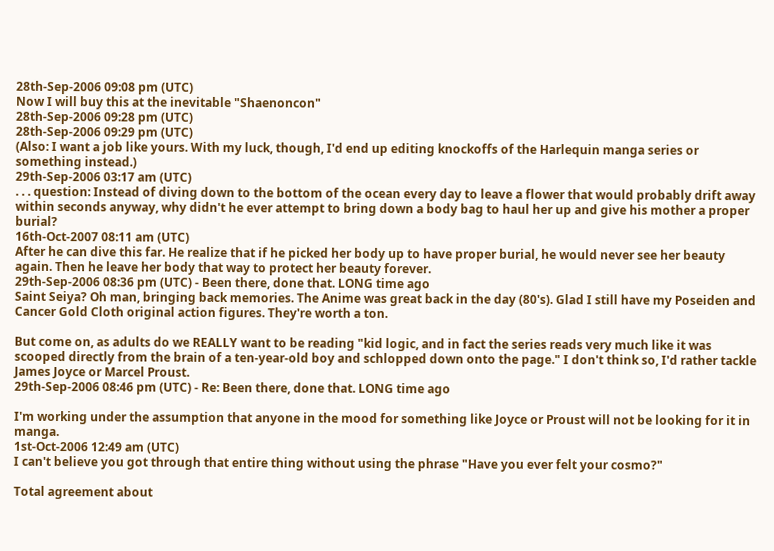28th-Sep-2006 09:08 pm (UTC)
Now I will buy this at the inevitable "Shaenoncon"
28th-Sep-2006 09:28 pm (UTC)
28th-Sep-2006 09:29 pm (UTC)
(Also: I want a job like yours. With my luck, though, I'd end up editing knockoffs of the Harlequin manga series or something instead.)
29th-Sep-2006 03:17 am (UTC)
. . . question: Instead of diving down to the bottom of the ocean every day to leave a flower that would probably drift away within seconds anyway, why didn't he ever attempt to bring down a body bag to haul her up and give his mother a proper burial?
16th-Oct-2007 08:11 am (UTC)
After he can dive this far. He realize that if he picked her body up to have proper burial, he would never see her beauty again. Then he leave her body that way to protect her beauty forever.
29th-Sep-2006 08:36 pm (UTC) - Been there, done that. LONG time ago
Saint Seiya? Oh man, bringing back memories. The Anime was great back in the day (80's). Glad I still have my Poseiden and Cancer Gold Cloth original action figures. They're worth a ton.

But come on, as adults do we REALLY want to be reading "kid logic, and in fact the series reads very much like it was scooped directly from the brain of a ten-year-old boy and schlopped down onto the page." I don't think so, I'd rather tackle James Joyce or Marcel Proust.
29th-Sep-2006 08:46 pm (UTC) - Re: Been there, done that. LONG time ago

I'm working under the assumption that anyone in the mood for something like Joyce or Proust will not be looking for it in manga.
1st-Oct-2006 12:49 am (UTC)
I can't believe you got through that entire thing without using the phrase "Have you ever felt your cosmo?"

Total agreement about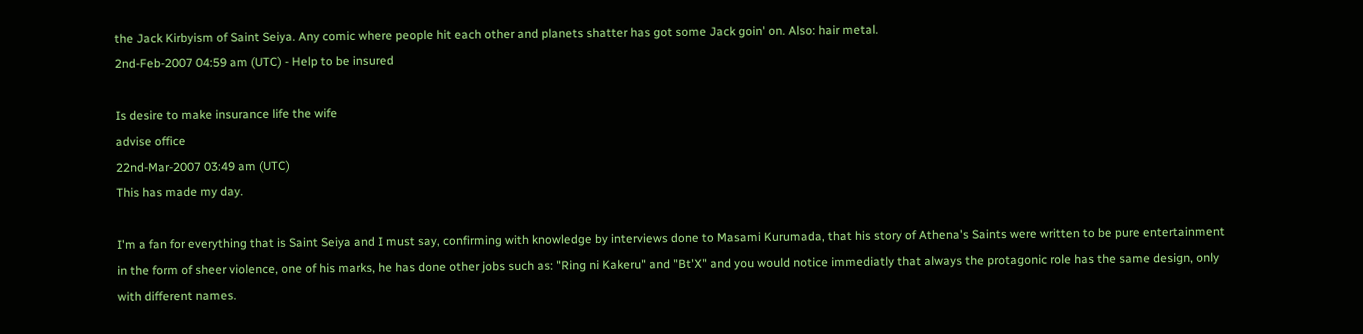the Jack Kirbyism of Saint Seiya. Any comic where people hit each other and planets shatter has got some Jack goin' on. Also: hair metal.
2nd-Feb-2007 04:59 am (UTC) - Help to be insured

Is desire to make insurance life the wife
advise office
22nd-Mar-2007 03:49 am (UTC)
This has made my day.

I'm a fan for everything that is Saint Seiya and I must say, confirming with knowledge by interviews done to Masami Kurumada, that his story of Athena's Saints were written to be pure entertainment in the form of sheer violence, one of his marks, he has done other jobs such as: "Ring ni Kakeru" and "Bt'X" and you would notice immediatly that always the protagonic role has the same design, only with different names.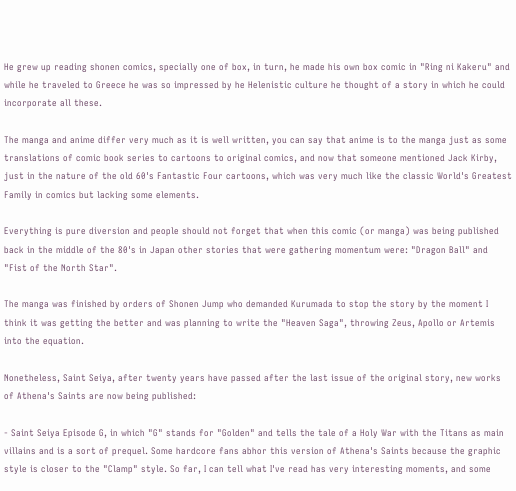He grew up reading shonen comics, specially one of box, in turn, he made his own box comic in "Ring ni Kakeru" and while he traveled to Greece he was so impressed by he Helenistic culture he thought of a story in which he could incorporate all these.

The manga and anime differ very much as it is well written, you can say that anime is to the manga just as some translations of comic book series to cartoons to original comics, and now that someone mentioned Jack Kirby, just in the nature of the old 60's Fantastic Four cartoons, which was very much like the classic World's Greatest Family in comics but lacking some elements.

Everything is pure diversion and people should not forget that when this comic (or manga) was being published back in the middle of the 80's in Japan other stories that were gathering momentum were: "Dragon Ball" and "Fist of the North Star".

The manga was finished by orders of Shonen Jump who demanded Kurumada to stop the story by the moment I think it was getting the better and was planning to write the "Heaven Saga", throwing Zeus, Apollo or Artemis into the equation.

Nonetheless, Saint Seiya, after twenty years have passed after the last issue of the original story, new works of Athena's Saints are now being published:

- Saint Seiya Episode G, in which "G" stands for "Golden" and tells the tale of a Holy War with the Titans as main villains and is a sort of prequel. Some hardcore fans abhor this version of Athena's Saints because the graphic style is closer to the "Clamp" style. So far, I can tell what I've read has very interesting moments, and some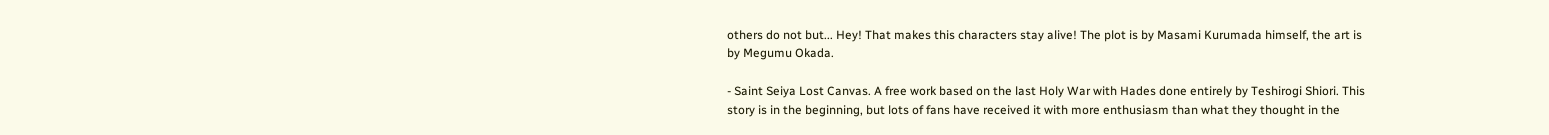others do not but... Hey! That makes this characters stay alive! The plot is by Masami Kurumada himself, the art is by Megumu Okada.

- Saint Seiya Lost Canvas. A free work based on the last Holy War with Hades done entirely by Teshirogi Shiori. This story is in the beginning, but lots of fans have received it with more enthusiasm than what they thought in the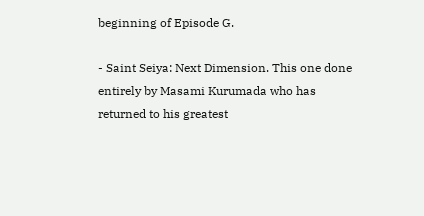beginning of Episode G.

- Saint Seiya: Next Dimension. This one done entirely by Masami Kurumada who has returned to his greatest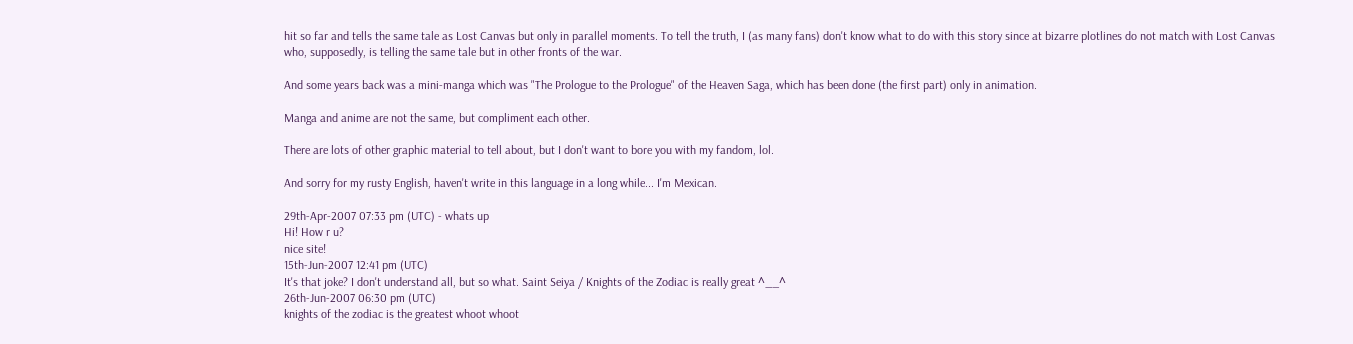hit so far and tells the same tale as Lost Canvas but only in parallel moments. To tell the truth, I (as many fans) don't know what to do with this story since at bizarre plotlines do not match with Lost Canvas who, supposedly, is telling the same tale but in other fronts of the war.

And some years back was a mini-manga which was "The Prologue to the Prologue" of the Heaven Saga, which has been done (the first part) only in animation.

Manga and anime are not the same, but compliment each other.

There are lots of other graphic material to tell about, but I don't want to bore you with my fandom, lol.

And sorry for my rusty English, haven't write in this language in a long while... I'm Mexican.

29th-Apr-2007 07:33 pm (UTC) - whats up
Hi! How r u?
nice site!
15th-Jun-2007 12:41 pm (UTC)
It's that joke? I don't understand all, but so what. Saint Seiya / Knights of the Zodiac is really great ^__^
26th-Jun-2007 06:30 pm (UTC)
knights of the zodiac is the greatest whoot whoot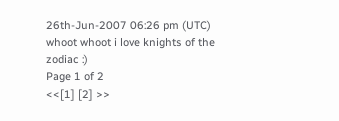26th-Jun-2007 06:26 pm (UTC)
whoot whoot i love knights of the zodiac :)
Page 1 of 2
<<[1] [2] >>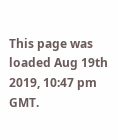This page was loaded Aug 19th 2019, 10:47 pm GMT.